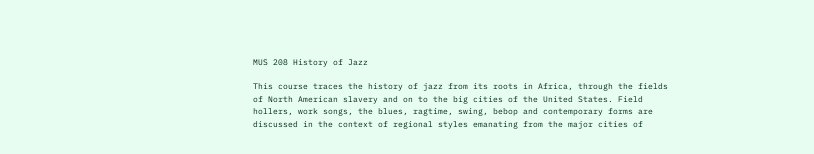MUS 208 History of Jazz

This course traces the history of jazz from its roots in Africa, through the fields of North American slavery and on to the big cities of the United States. Field hollers, work songs, the blues, ragtime, swing, bebop and contemporary forms are discussed in the context of regional styles emanating from the major cities of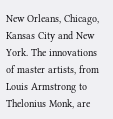New Orleans, Chicago, Kansas City and New York. The innovations of master artists, from Louis Armstrong to Thelonius Monk, are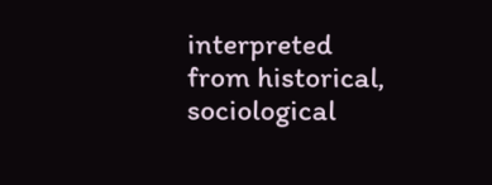interpreted from historical, sociological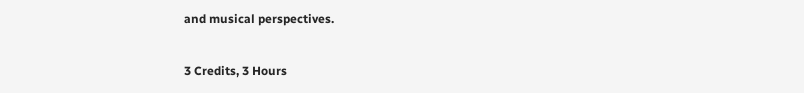and musical perspectives.


3 Credits, 3 Hours